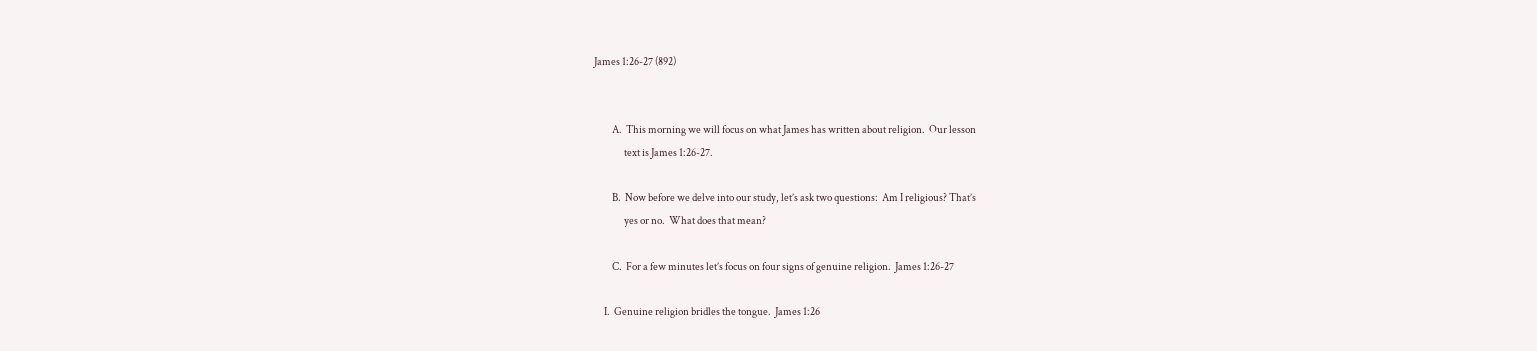James 1:26-27 (892)


         A.  This morning we will focus on what James has written about religion.  Our lesson
               text is James 1:26-27.

         B.  Now before we delve into our study, let’s ask two questions:  Am I religious? That’s
               yes or no.  What does that mean?

         C.  For a few minutes let’s focus on four signs of genuine religion.  James 1:26-27

     I.  Genuine religion bridles the tongue.  James 1:26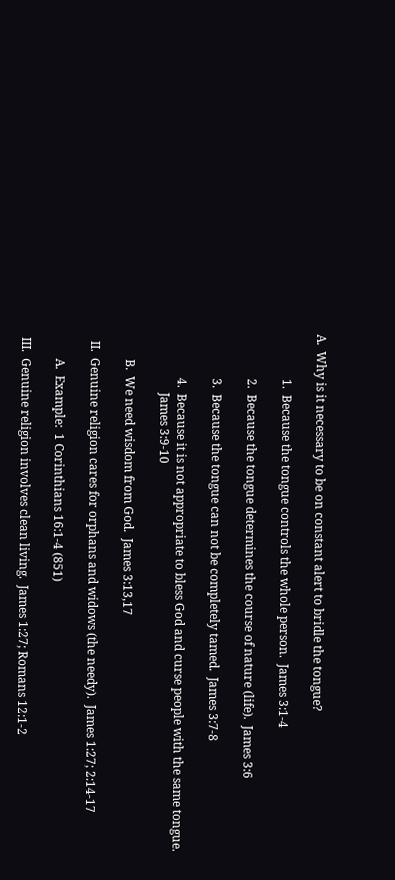A.  Why is it necessary to be on constant alert to bridle the tongue?

               1.  Because the tongue controls the whole person.  James 3:1-4

               2.  Because the tongue determines the course of nature (life).  James 3:6

               3.  Because the tongue can not be completely tamed.  James 3:7-8

               4.  Because it is not appropriate to bless God and curse people with the same tongue.
                    James 3:9-10

         B.  We need wisdom from God.  James 3:13,17

   II.  Genuine religion cares for orphans and widows (the needy).  James 1:27; 2:14-17

         A.  Example:  1 Corinthians 16:1-4 (851)

  III.  Genuine religion involves clean living.  James 1:27; Romans 12:1-2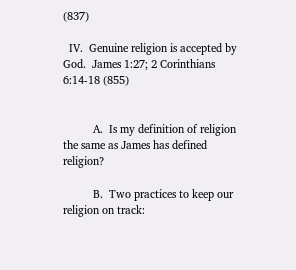(837)

  IV.  Genuine religion is accepted by God.  James 1:27; 2 Corinthians 6:14-18 (855)


          A.  Is my definition of religion the same as James has defined religion?

          B.  Two practices to keep our religion on track: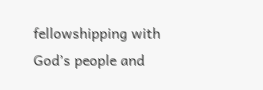fellowshipping with God’s people and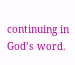continuing in God’s word.